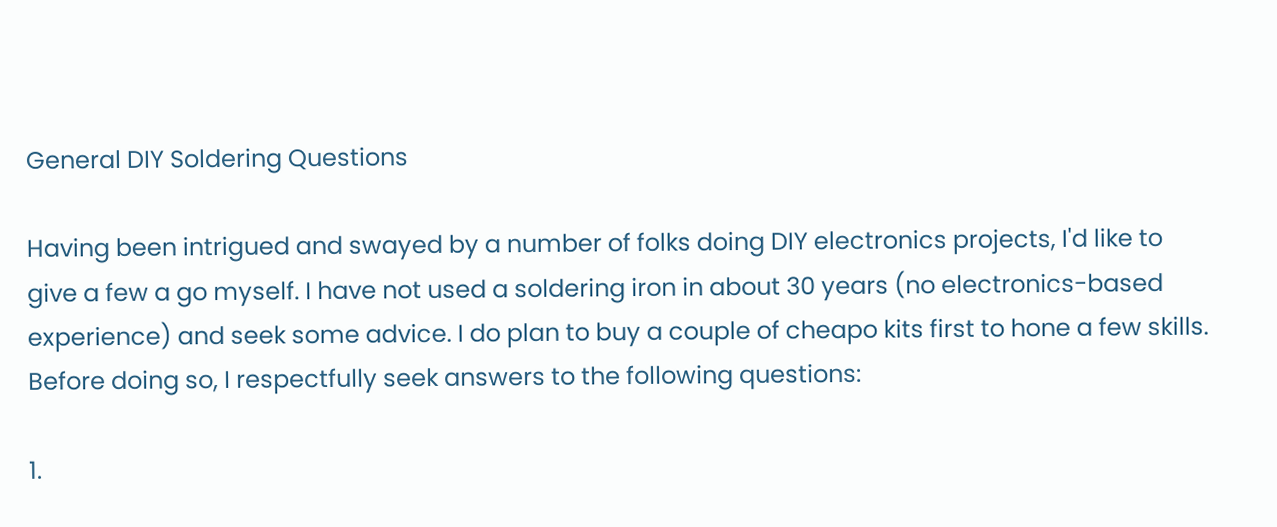General DIY Soldering Questions

Having been intrigued and swayed by a number of folks doing DIY electronics projects, I'd like to give a few a go myself. I have not used a soldering iron in about 30 years (no electronics-based experience) and seek some advice. I do plan to buy a couple of cheapo kits first to hone a few skills. Before doing so, I respectfully seek answers to the following questions:

1.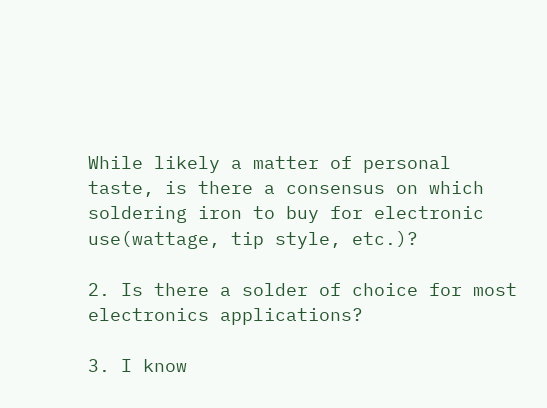While likely a matter of personal taste, is there a consensus on which soldering iron to buy for electronic use(wattage, tip style, etc.)?

2. Is there a solder of choice for most electronics applications?

3. I know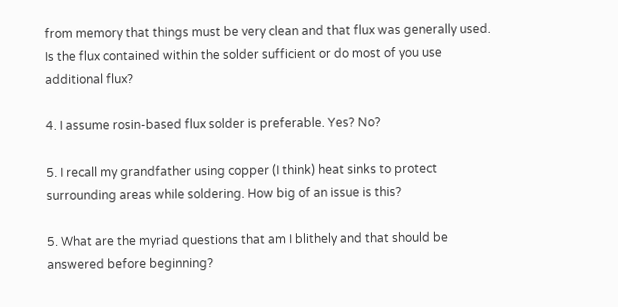from memory that things must be very clean and that flux was generally used. Is the flux contained within the solder sufficient or do most of you use additional flux?

4. I assume rosin-based flux solder is preferable. Yes? No?

5. I recall my grandfather using copper (I think) heat sinks to protect surrounding areas while soldering. How big of an issue is this?

5. What are the myriad questions that am I blithely and that should be answered before beginning?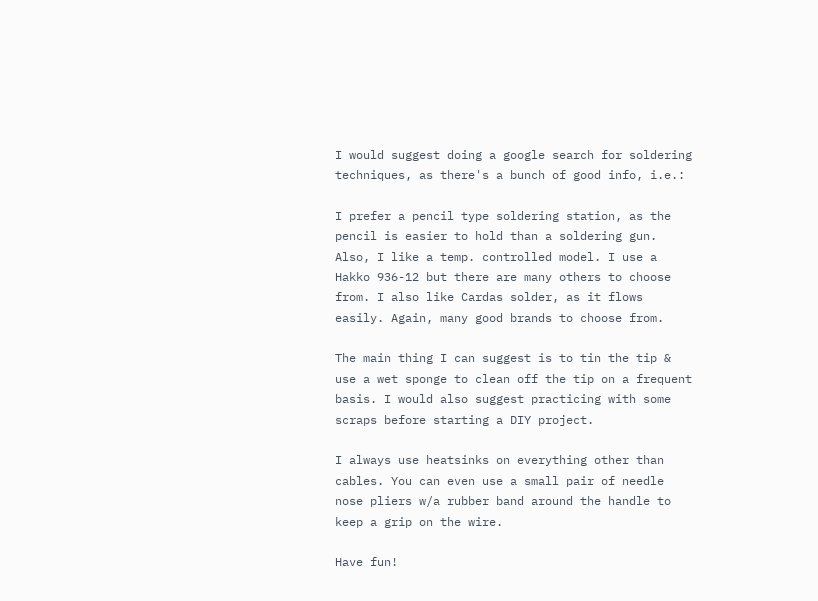I would suggest doing a google search for soldering techniques, as there's a bunch of good info, i.e.:

I prefer a pencil type soldering station, as the pencil is easier to hold than a soldering gun. Also, I like a temp. controlled model. I use a Hakko 936-12 but there are many others to choose from. I also like Cardas solder, as it flows easily. Again, many good brands to choose from.

The main thing I can suggest is to tin the tip & use a wet sponge to clean off the tip on a frequent basis. I would also suggest practicing with some scraps before starting a DIY project.

I always use heatsinks on everything other than cables. You can even use a small pair of needle nose pliers w/a rubber band around the handle to keep a grip on the wire.

Have fun!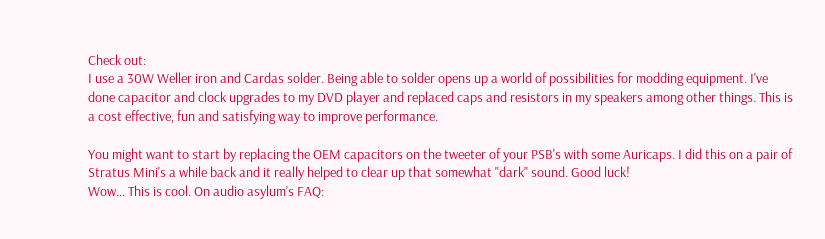Check out:
I use a 30W Weller iron and Cardas solder. Being able to solder opens up a world of possibilities for modding equipment. I've done capacitor and clock upgrades to my DVD player and replaced caps and resistors in my speakers among other things. This is a cost effective, fun and satisfying way to improve performance.

You might want to start by replacing the OEM capacitors on the tweeter of your PSB's with some Auricaps. I did this on a pair of Stratus Mini's a while back and it really helped to clear up that somewhat "dark" sound. Good luck!
Wow... This is cool. On audio asylum's FAQ: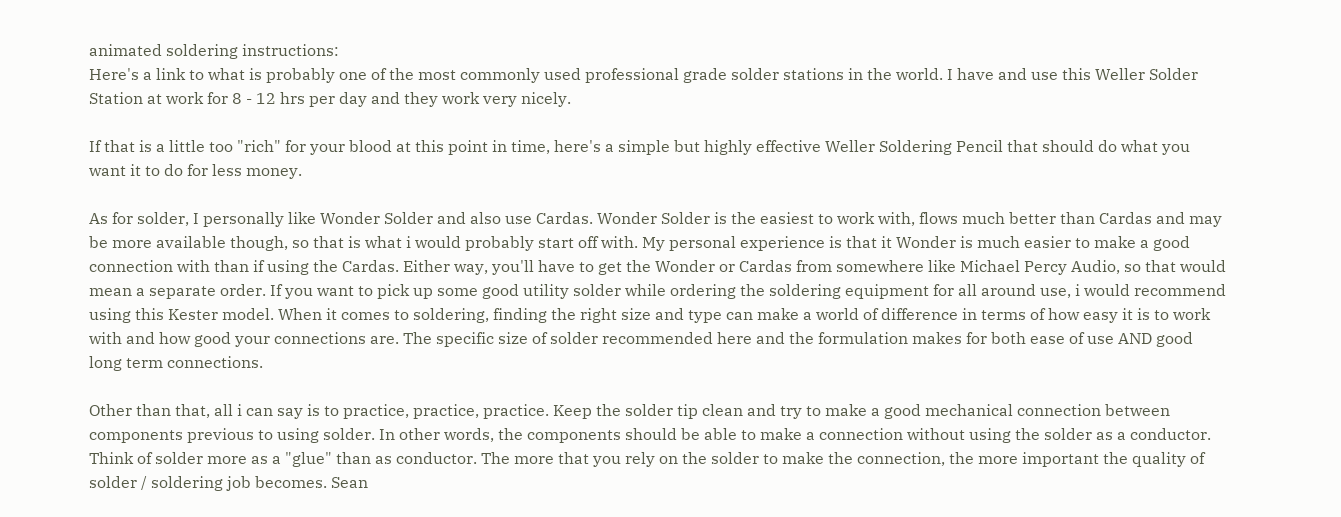animated soldering instructions:
Here's a link to what is probably one of the most commonly used professional grade solder stations in the world. I have and use this Weller Solder Station at work for 8 - 12 hrs per day and they work very nicely.

If that is a little too "rich" for your blood at this point in time, here's a simple but highly effective Weller Soldering Pencil that should do what you want it to do for less money.

As for solder, I personally like Wonder Solder and also use Cardas. Wonder Solder is the easiest to work with, flows much better than Cardas and may be more available though, so that is what i would probably start off with. My personal experience is that it Wonder is much easier to make a good connection with than if using the Cardas. Either way, you'll have to get the Wonder or Cardas from somewhere like Michael Percy Audio, so that would mean a separate order. If you want to pick up some good utility solder while ordering the soldering equipment for all around use, i would recommend using this Kester model. When it comes to soldering, finding the right size and type can make a world of difference in terms of how easy it is to work with and how good your connections are. The specific size of solder recommended here and the formulation makes for both ease of use AND good long term connections.

Other than that, all i can say is to practice, practice, practice. Keep the solder tip clean and try to make a good mechanical connection between components previous to using solder. In other words, the components should be able to make a connection without using the solder as a conductor. Think of solder more as a "glue" than as conductor. The more that you rely on the solder to make the connection, the more important the quality of solder / soldering job becomes. Sean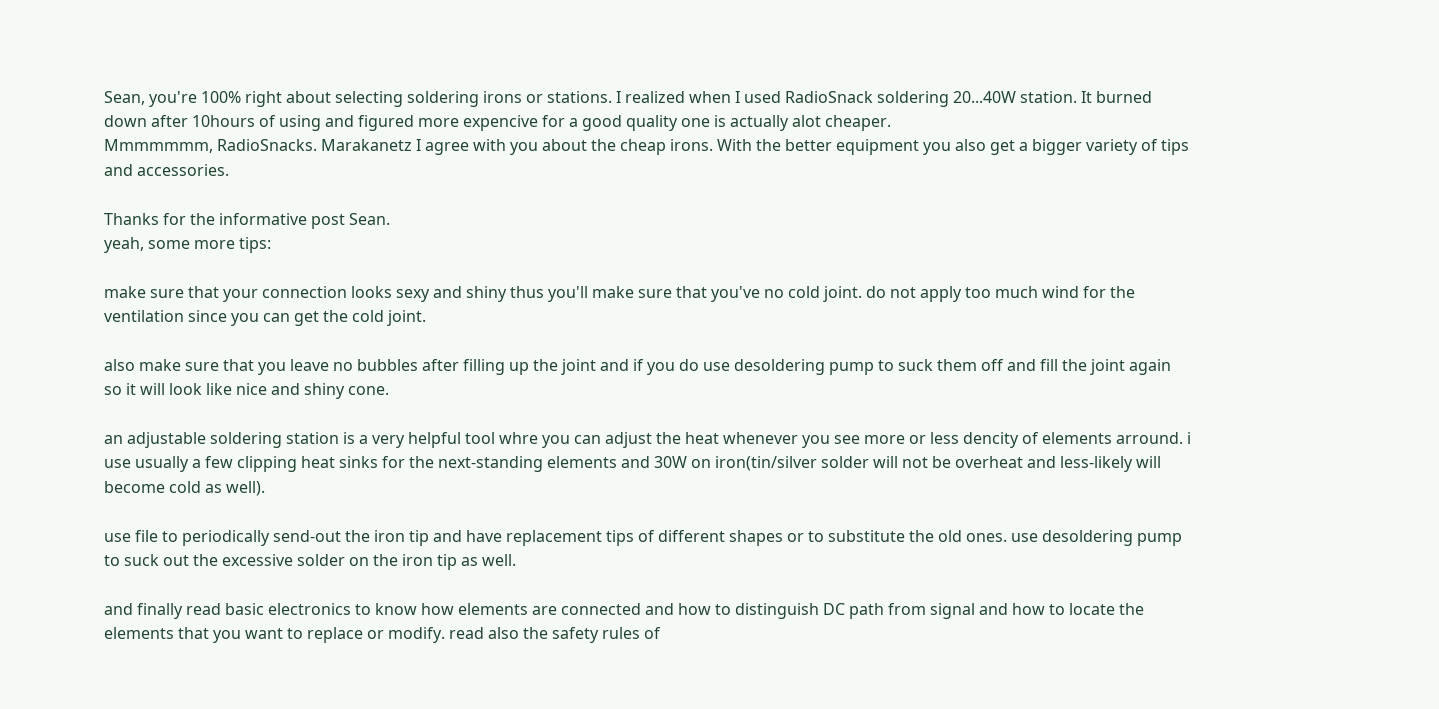Sean, you're 100% right about selecting soldering irons or stations. I realized when I used RadioSnack soldering 20...40W station. It burned down after 10hours of using and figured more expencive for a good quality one is actually alot cheaper.
Mmmmmmm, RadioSnacks. Marakanetz I agree with you about the cheap irons. With the better equipment you also get a bigger variety of tips and accessories.

Thanks for the informative post Sean.
yeah, some more tips:

make sure that your connection looks sexy and shiny thus you'll make sure that you've no cold joint. do not apply too much wind for the ventilation since you can get the cold joint.

also make sure that you leave no bubbles after filling up the joint and if you do use desoldering pump to suck them off and fill the joint again so it will look like nice and shiny cone.

an adjustable soldering station is a very helpful tool whre you can adjust the heat whenever you see more or less dencity of elements arround. i use usually a few clipping heat sinks for the next-standing elements and 30W on iron(tin/silver solder will not be overheat and less-likely will become cold as well).

use file to periodically send-out the iron tip and have replacement tips of different shapes or to substitute the old ones. use desoldering pump to suck out the excessive solder on the iron tip as well.

and finally read basic electronics to know how elements are connected and how to distinguish DC path from signal and how to locate the elements that you want to replace or modify. read also the safety rules of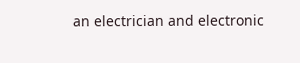an electrician and electronic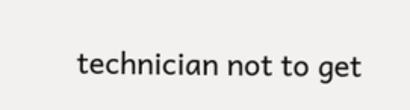technician not to get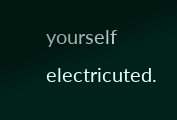yourself electricuted.